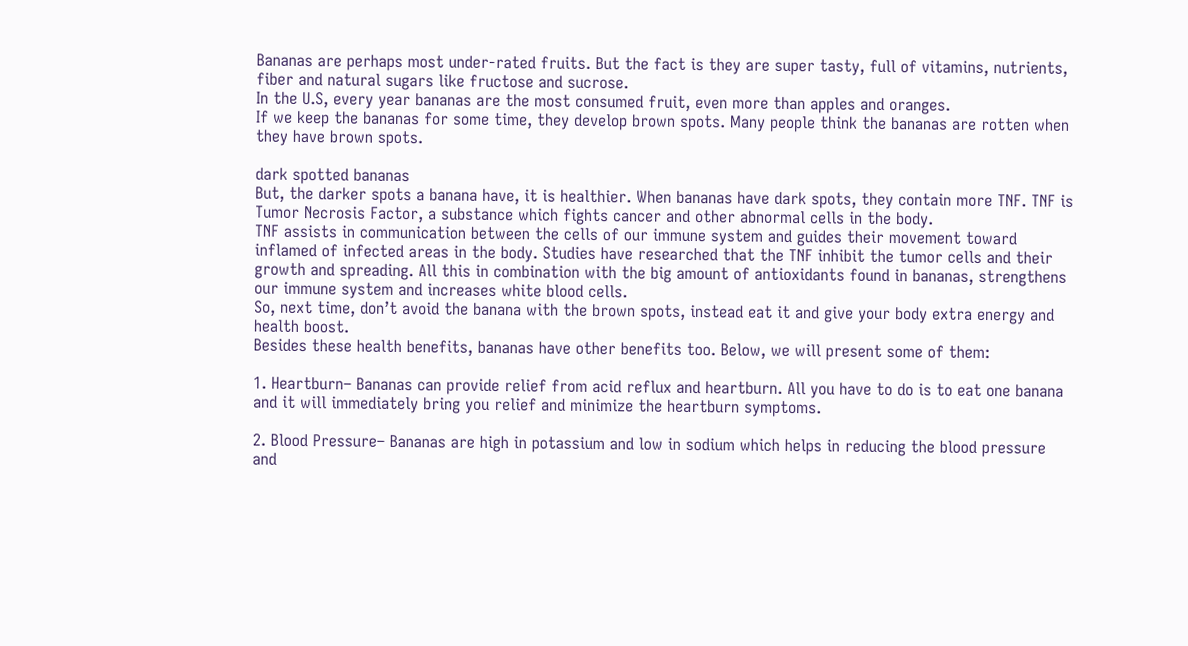Bananas are perhaps most under-rated fruits. But the fact is they are super tasty, full of vitamins, nutrients, fiber and natural sugars like fructose and sucrose.
In the U.S, every year bananas are the most consumed fruit, even more than apples and oranges.
If we keep the bananas for some time, they develop brown spots. Many people think the bananas are rotten when they have brown spots.

dark spotted bananas
But, the darker spots a banana have, it is healthier. When bananas have dark spots, they contain more TNF. TNF is Tumor Necrosis Factor, a substance which fights cancer and other abnormal cells in the body.
TNF assists in communication between the cells of our immune system and guides their movement toward inflamed of infected areas in the body. Studies have researched that the TNF inhibit the tumor cells and their growth and spreading. All this in combination with the big amount of antioxidants found in bananas, strengthens our immune system and increases white blood cells.
So, next time, don’t avoid the banana with the brown spots, instead eat it and give your body extra energy and health boost.
Besides these health benefits, bananas have other benefits too. Below, we will present some of them:

1. Heartburn– Bananas can provide relief from acid reflux and heartburn. All you have to do is to eat one banana and it will immediately bring you relief and minimize the heartburn symptoms.

2. Blood Pressure– Bananas are high in potassium and low in sodium which helps in reducing the blood pressure and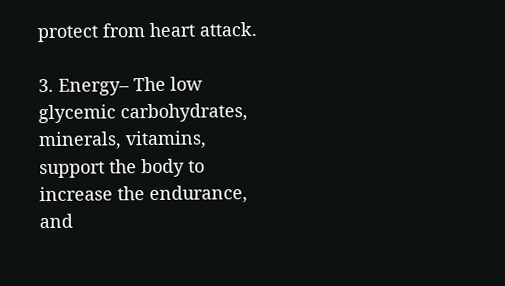protect from heart attack.

3. Energy– The low glycemic carbohydrates, minerals, vitamins, support the body to increase the endurance, and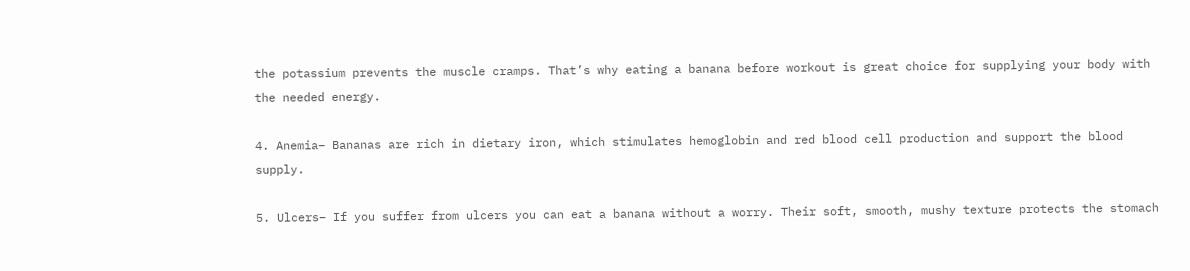the potassium prevents the muscle cramps. That’s why eating a banana before workout is great choice for supplying your body with the needed energy.

4. Anemia– Bananas are rich in dietary iron, which stimulates hemoglobin and red blood cell production and support the blood supply.

5. Ulcers– If you suffer from ulcers you can eat a banana without a worry. Their soft, smooth, mushy texture protects the stomach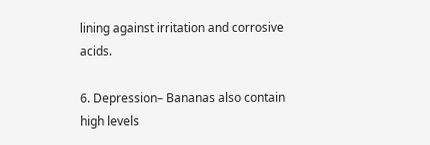lining against irritation and corrosive acids.

6. Depression– Bananas also contain high levels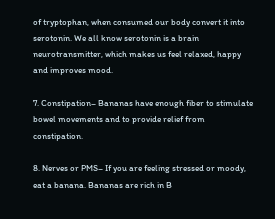of tryptophan, when consumed our body convert it into serotonin. We all know serotonin is a brain neurotransmitter, which makes us feel relaxed, happy and improves mood.

7. Constipation– Bananas have enough fiber to stimulate bowel movements and to provide relief from constipation.

8. Nerves or PMS– If you are feeling stressed or moody, eat a banana. Bananas are rich in B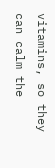vitamins, so they can calm the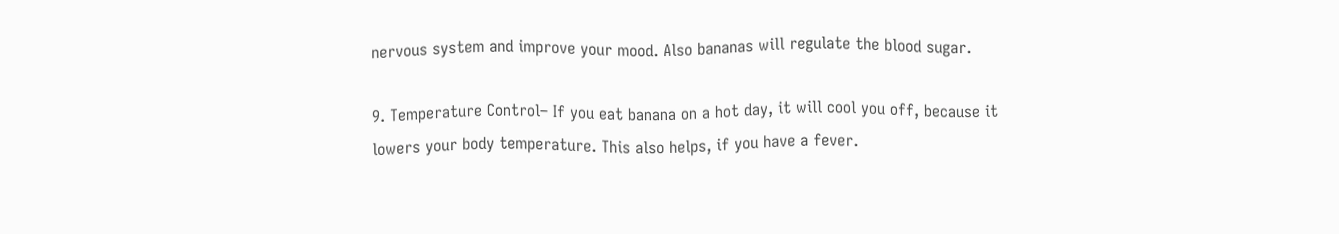nervous system and improve your mood. Also bananas will regulate the blood sugar.

9. Temperature Control– If you eat banana on a hot day, it will cool you off, because it lowers your body temperature. This also helps, if you have a fever.